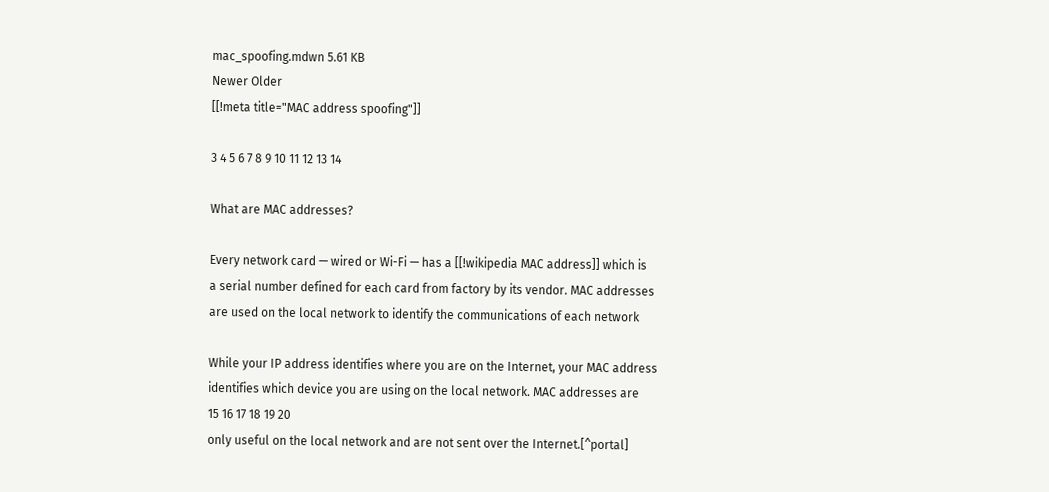mac_spoofing.mdwn 5.61 KB
Newer Older
[[!meta title="MAC address spoofing"]]

3 4 5 6 7 8 9 10 11 12 13 14

What are MAC addresses?

Every network card — wired or Wi-Fi — has a [[!wikipedia MAC address]] which is
a serial number defined for each card from factory by its vendor. MAC addresses
are used on the local network to identify the communications of each network

While your IP address identifies where you are on the Internet, your MAC address
identifies which device you are using on the local network. MAC addresses are
15 16 17 18 19 20
only useful on the local network and are not sent over the Internet.[^portal]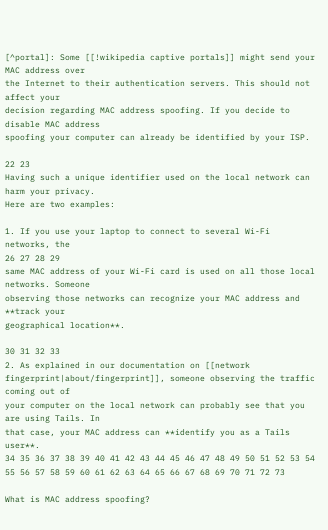[^portal]: Some [[!wikipedia captive portals]] might send your MAC address over
the Internet to their authentication servers. This should not affect your
decision regarding MAC address spoofing. If you decide to disable MAC address
spoofing your computer can already be identified by your ISP.

22 23
Having such a unique identifier used on the local network can harm your privacy.
Here are two examples:

1. If you use your laptop to connect to several Wi-Fi networks, the
26 27 28 29
same MAC address of your Wi-Fi card is used on all those local networks. Someone
observing those networks can recognize your MAC address and **track your
geographical location**.

30 31 32 33
2. As explained in our documentation on [[network
fingerprint|about/fingerprint]], someone observing the traffic coming out of
your computer on the local network can probably see that you are using Tails. In
that case, your MAC address can **identify you as a Tails user**.
34 35 36 37 38 39 40 41 42 43 44 45 46 47 48 49 50 51 52 53 54 55 56 57 58 59 60 61 62 63 64 65 66 67 68 69 70 71 72 73

What is MAC address spoofing?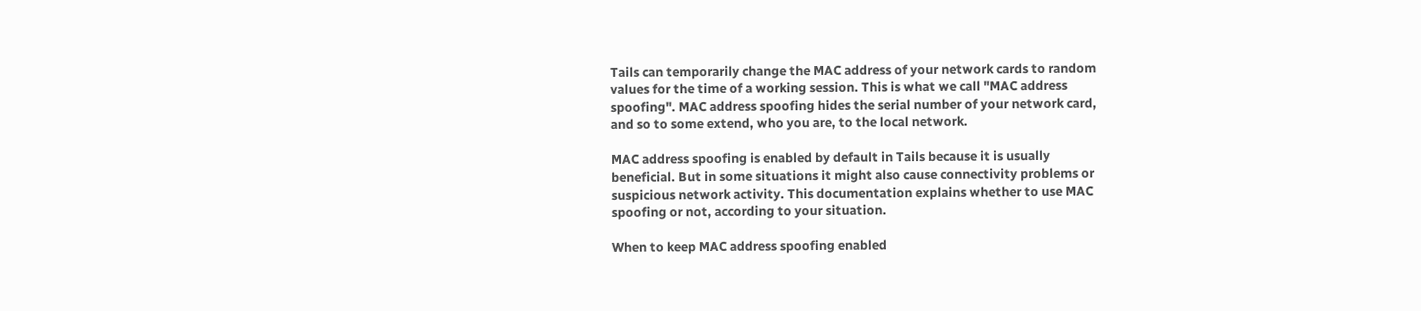Tails can temporarily change the MAC address of your network cards to random
values for the time of a working session. This is what we call "MAC address
spoofing". MAC address spoofing hides the serial number of your network card,
and so to some extend, who you are, to the local network.

MAC address spoofing is enabled by default in Tails because it is usually
beneficial. But in some situations it might also cause connectivity problems or
suspicious network activity. This documentation explains whether to use MAC
spoofing or not, according to your situation.

When to keep MAC address spoofing enabled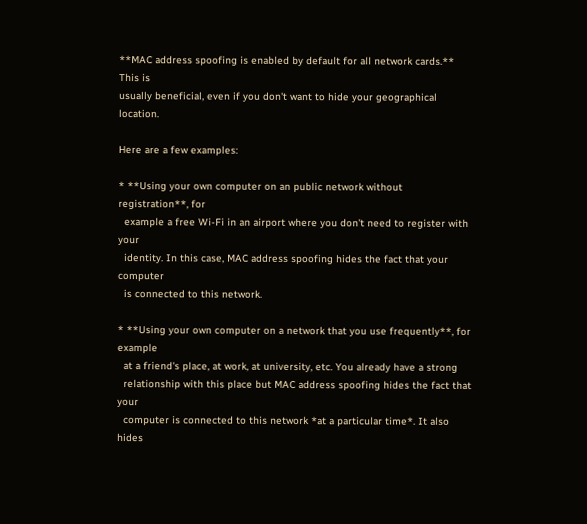**MAC address spoofing is enabled by default for all network cards.** This is
usually beneficial, even if you don't want to hide your geographical location.

Here are a few examples:

* **Using your own computer on an public network without registration**, for
  example a free Wi-Fi in an airport where you don't need to register with your
  identity. In this case, MAC address spoofing hides the fact that your computer
  is connected to this network.

* **Using your own computer on a network that you use frequently**, for example
  at a friend's place, at work, at university, etc. You already have a strong
  relationship with this place but MAC address spoofing hides the fact that your
  computer is connected to this network *at a particular time*. It also hides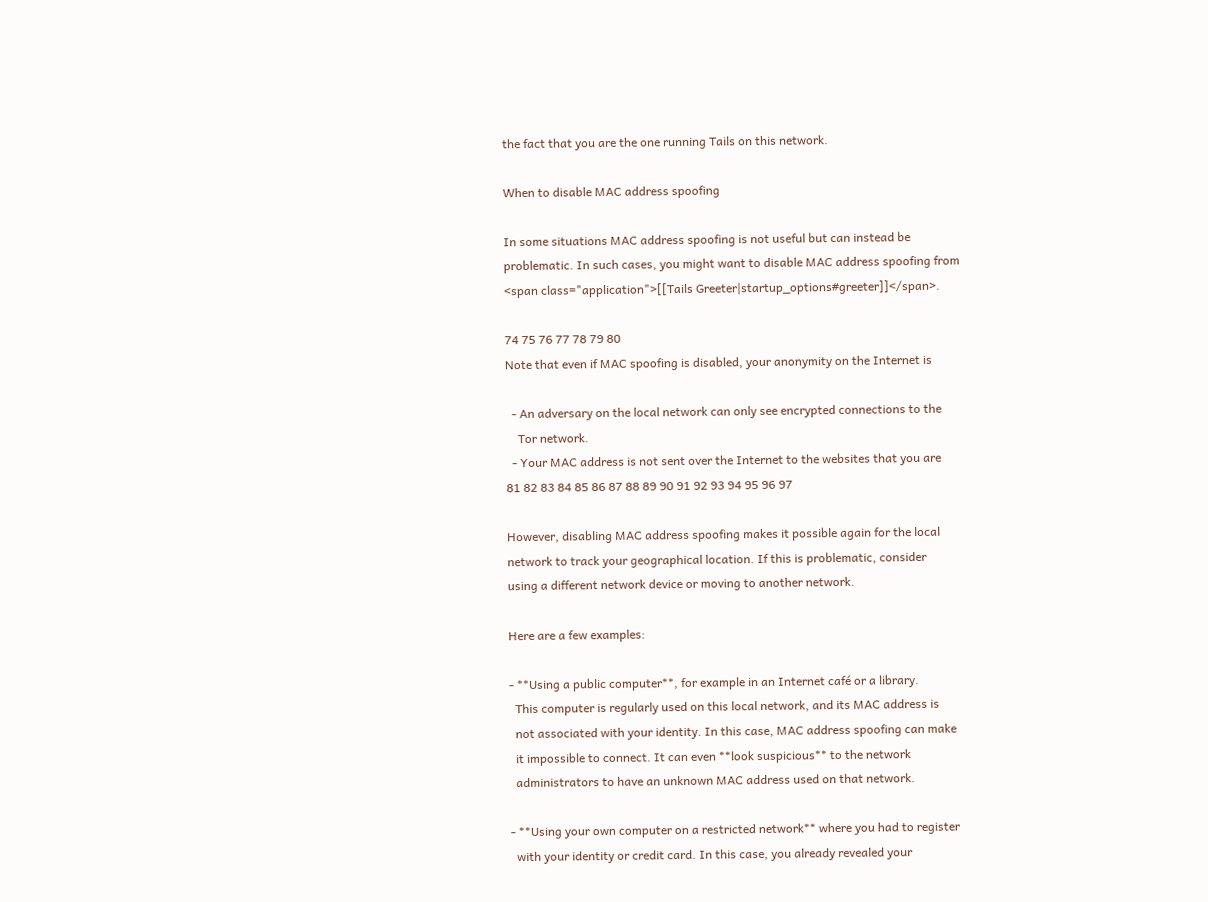the fact that you are the one running Tails on this network.

When to disable MAC address spoofing

In some situations MAC address spoofing is not useful but can instead be
problematic. In such cases, you might want to disable MAC address spoofing from
<span class="application">[[Tails Greeter|startup_options#greeter]]</span>.

74 75 76 77 78 79 80
Note that even if MAC spoofing is disabled, your anonymity on the Internet is

  - An adversary on the local network can only see encrypted connections to the
    Tor network.
  - Your MAC address is not sent over the Internet to the websites that you are
81 82 83 84 85 86 87 88 89 90 91 92 93 94 95 96 97

However, disabling MAC address spoofing makes it possible again for the local
network to track your geographical location. If this is problematic, consider
using a different network device or moving to another network.

Here are a few examples:

- **Using a public computer**, for example in an Internet café or a library.
  This computer is regularly used on this local network, and its MAC address is
  not associated with your identity. In this case, MAC address spoofing can make
  it impossible to connect. It can even **look suspicious** to the network
  administrators to have an unknown MAC address used on that network.

- **Using your own computer on a restricted network** where you had to register
  with your identity or credit card. In this case, you already revealed your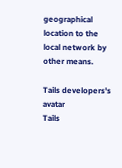geographical location to the local network by other means.

Tails developers's avatar
Tails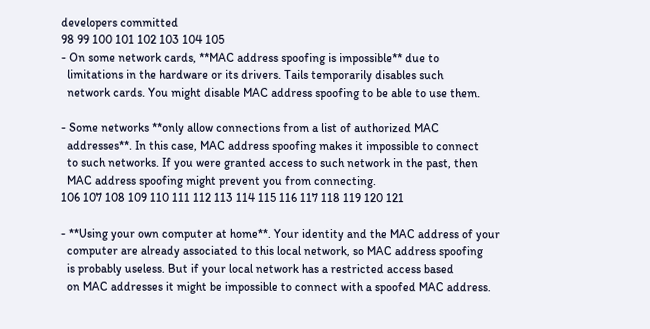developers committed
98 99 100 101 102 103 104 105
- On some network cards, **MAC address spoofing is impossible** due to
  limitations in the hardware or its drivers. Tails temporarily disables such
  network cards. You might disable MAC address spoofing to be able to use them.

- Some networks **only allow connections from a list of authorized MAC
  addresses**. In this case, MAC address spoofing makes it impossible to connect
  to such networks. If you were granted access to such network in the past, then
  MAC address spoofing might prevent you from connecting.
106 107 108 109 110 111 112 113 114 115 116 117 118 119 120 121

- **Using your own computer at home**. Your identity and the MAC address of your
  computer are already associated to this local network, so MAC address spoofing
  is probably useless. But if your local network has a restricted access based
  on MAC addresses it might be impossible to connect with a spoofed MAC address.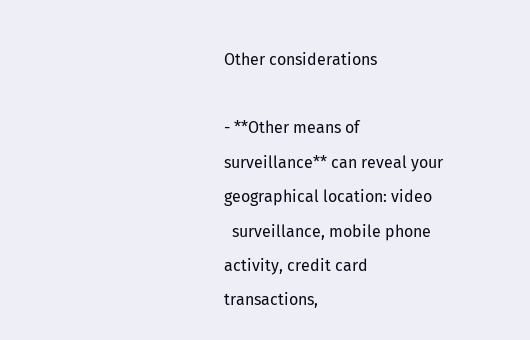Other considerations

- **Other means of surveillance** can reveal your geographical location: video
  surveillance, mobile phone activity, credit card transactions,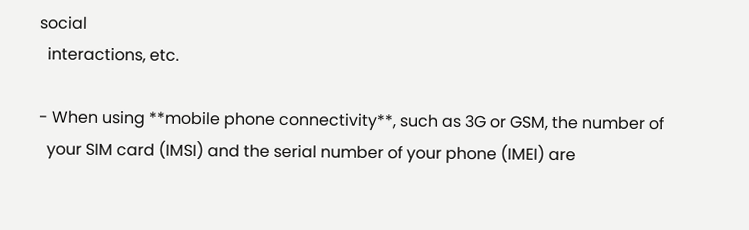social
  interactions, etc.

- When using **mobile phone connectivity**, such as 3G or GSM, the number of
  your SIM card (IMSI) and the serial number of your phone (IMEI) are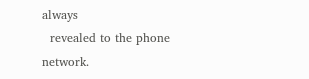always
  revealed to the phone network.